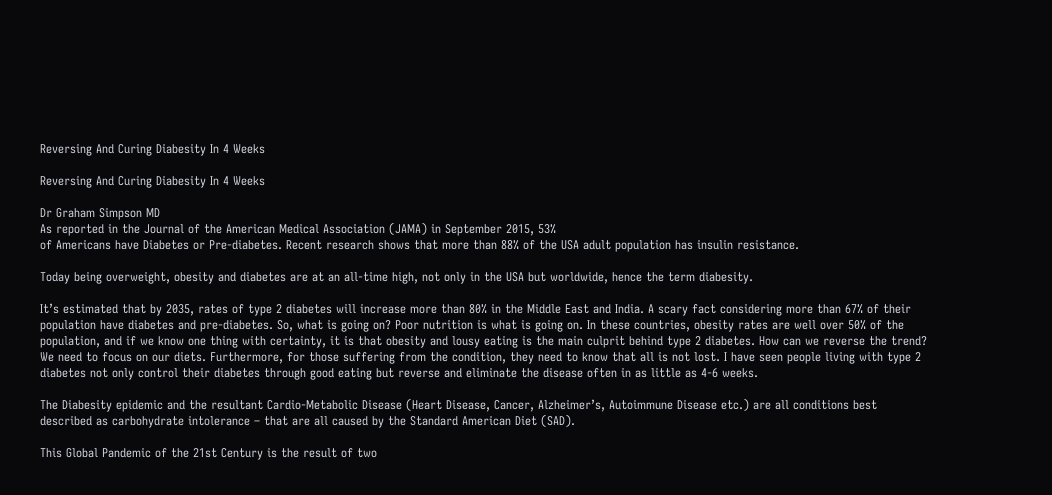Reversing And Curing Diabesity In 4 Weeks

Reversing And Curing Diabesity In 4 Weeks

Dr Graham Simpson MD
As reported in the Journal of the American Medical Association (JAMA) in September 2015, 53%
of Americans have Diabetes or Pre-diabetes. Recent research shows that more than 88% of the USA adult population has insulin resistance.

Today being overweight, obesity and diabetes are at an all-time high, not only in the USA but worldwide, hence the term diabesity.

It’s estimated that by 2035, rates of type 2 diabetes will increase more than 80% in the Middle East and India. A scary fact considering more than 67% of their population have diabetes and pre-diabetes. So, what is going on? Poor nutrition is what is going on. In these countries, obesity rates are well over 50% of the population, and if we know one thing with certainty, it is that obesity and lousy eating is the main culprit behind type 2 diabetes. How can we reverse the trend? We need to focus on our diets. Furthermore, for those suffering from the condition, they need to know that all is not lost. I have seen people living with type 2 diabetes not only control their diabetes through good eating but reverse and eliminate the disease often in as little as 4-6 weeks.

The Diabesity epidemic and the resultant Cardio-Metabolic Disease (Heart Disease, Cancer, Alzheimer’s, Autoimmune Disease etc.) are all conditions best described as carbohydrate intolerance – that are all caused by the Standard American Diet (SAD).

This Global Pandemic of the 21st Century is the result of two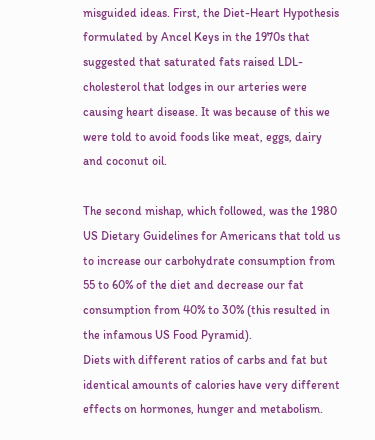misguided ideas. First, the Diet-Heart Hypothesis formulated by Ancel Keys in the 1970s that suggested that saturated fats raised LDL-cholesterol that lodges in our arteries were causing heart disease. It was because of this we were told to avoid foods like meat, eggs, dairy and coconut oil.

The second mishap, which followed, was the 1980 US Dietary Guidelines for Americans that told us to increase our carbohydrate consumption from 55 to 60% of the diet and decrease our fat consumption from 40% to 30% (this resulted in the infamous US Food Pyramid).
Diets with different ratios of carbs and fat but identical amounts of calories have very different effects on hormones, hunger and metabolism.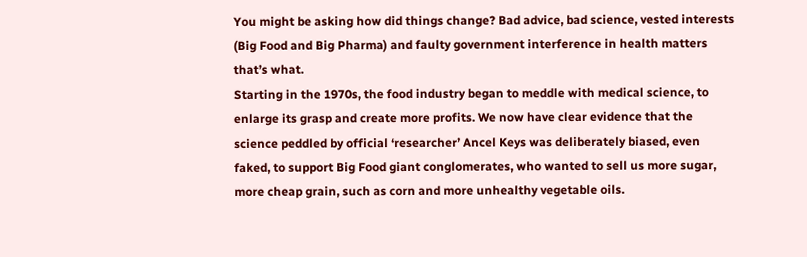You might be asking how did things change? Bad advice, bad science, vested interests (Big Food and Big Pharma) and faulty government interference in health matters that’s what.
Starting in the 1970s, the food industry began to meddle with medical science, to enlarge its grasp and create more profits. We now have clear evidence that the science peddled by official ‘researcher’ Ancel Keys was deliberately biased, even faked, to support Big Food giant conglomerates, who wanted to sell us more sugar, more cheap grain, such as corn and more unhealthy vegetable oils.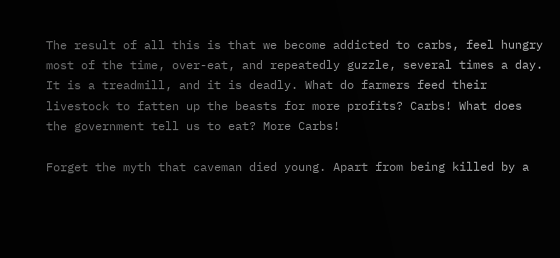The result of all this is that we become addicted to carbs, feel hungry most of the time, over-eat, and repeatedly guzzle, several times a day. It is a treadmill, and it is deadly. What do farmers feed their livestock to fatten up the beasts for more profits? Carbs! What does the government tell us to eat? More Carbs!

Forget the myth that caveman died young. Apart from being killed by a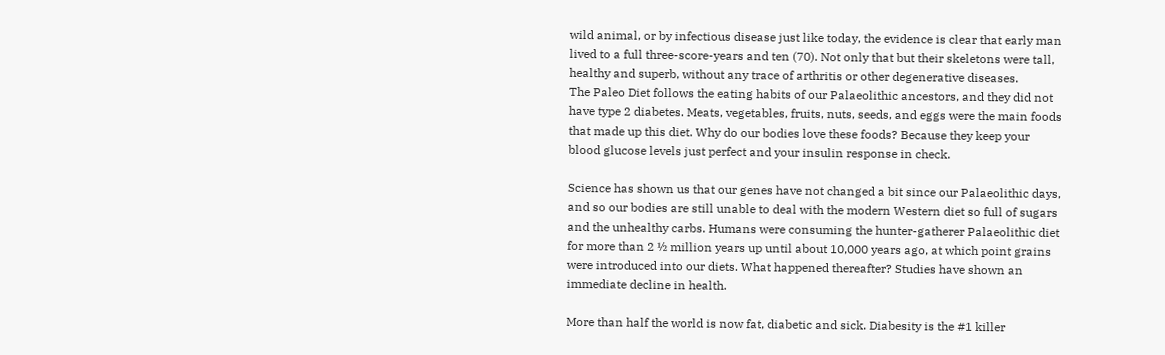wild animal, or by infectious disease just like today, the evidence is clear that early man lived to a full three-score-years and ten (70). Not only that but their skeletons were tall, healthy and superb, without any trace of arthritis or other degenerative diseases.
The Paleo Diet follows the eating habits of our Palaeolithic ancestors, and they did not have type 2 diabetes. Meats, vegetables, fruits, nuts, seeds, and eggs were the main foods that made up this diet. Why do our bodies love these foods? Because they keep your blood glucose levels just perfect and your insulin response in check.

Science has shown us that our genes have not changed a bit since our Palaeolithic days, and so our bodies are still unable to deal with the modern Western diet so full of sugars and the unhealthy carbs. Humans were consuming the hunter-gatherer Palaeolithic diet for more than 2 ½ million years up until about 10,000 years ago, at which point grains were introduced into our diets. What happened thereafter? Studies have shown an immediate decline in health.

More than half the world is now fat, diabetic and sick. Diabesity is the #1 killer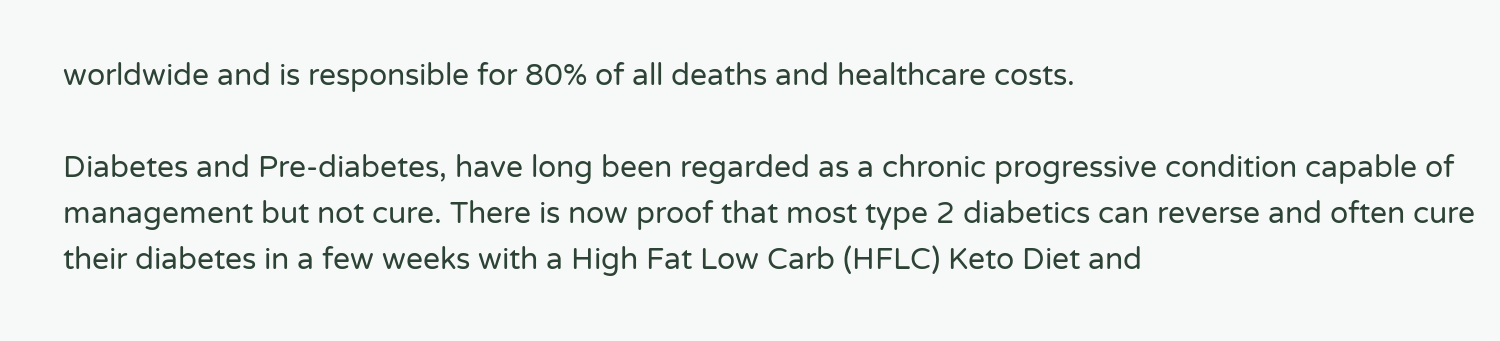worldwide and is responsible for 80% of all deaths and healthcare costs.

Diabetes and Pre-diabetes, have long been regarded as a chronic progressive condition capable of management but not cure. There is now proof that most type 2 diabetics can reverse and often cure their diabetes in a few weeks with a High Fat Low Carb (HFLC) Keto Diet and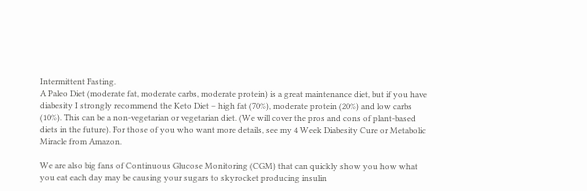Intermittent Fasting.
A Paleo Diet (moderate fat, moderate carbs, moderate protein) is a great maintenance diet, but if you have diabesity I strongly recommend the Keto Diet – high fat (70%), moderate protein (20%) and low carbs (10%). This can be a non-vegetarian or vegetarian diet. (We will cover the pros and cons of plant-based diets in the future). For those of you who want more details, see my 4 Week Diabesity Cure or Metabolic Miracle from Amazon.

We are also big fans of Continuous Glucose Monitoring (CGM) that can quickly show you how what you eat each day may be causing your sugars to skyrocket producing insulin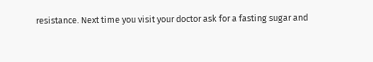resistance. Next time you visit your doctor ask for a fasting sugar and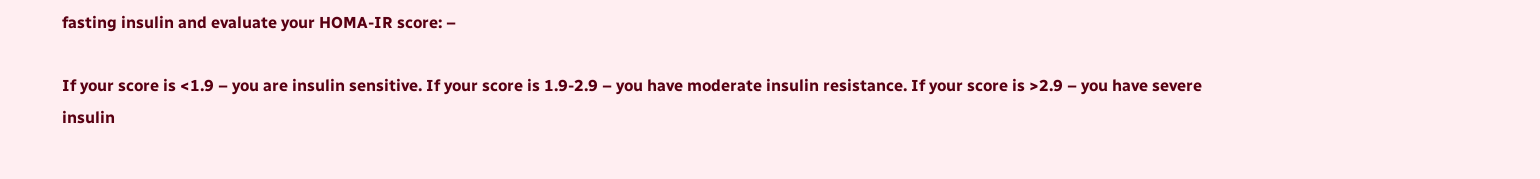fasting insulin and evaluate your HOMA-IR score: –

If your score is <1.9 – you are insulin sensitive. If your score is 1.9-2.9 – you have moderate insulin resistance. If your score is >2.9 – you have severe insulin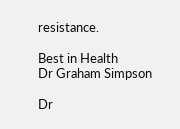resistance.

Best in Health
Dr Graham Simpson

Dr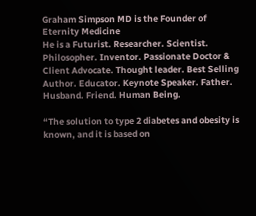Graham Simpson MD is the Founder of Eternity Medicine
He is a Futurist. Researcher. Scientist. Philosopher. Inventor. Passionate Doctor & Client Advocate. Thought leader. Best Selling Author. Educator. Keynote Speaker. Father. Husband. Friend. Human Being.

“The solution to type 2 diabetes and obesity is known, and it is based on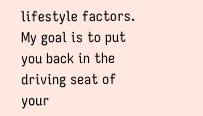lifestyle factors. My goal is to put you back in the driving seat of your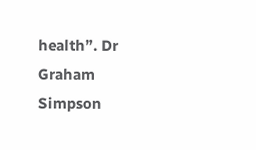health”. Dr Graham Simpson